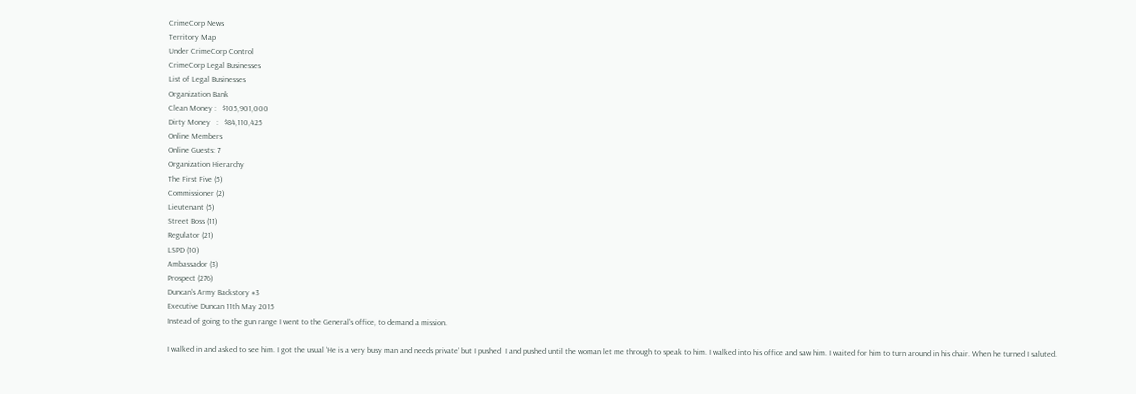CrimeCorp News
Territory Map
Under CrimeCorp Control
CrimeCorp Legal Businesses
List of Legal Businesses
Organization Bank
Clean Money :   $105,901,000
Dirty Money   :   $84,110,425
Online Members
Online Guests: 7
Organization Hierarchy
The First Five (5)
Commissioner (2)
Lieutenant (5)
Street Boss (11)
Regulator (21)
LSPD (10)
Ambassador (3)
Prospect (276)
Duncan's Army Backstory #3
Executive Duncan 11th May 2015
Instead of going to the gun range I went to the General’s office, to demand a mission.

I walked in and asked to see him. I got the usual ‘He is a very busy man and needs private’ but I pushed  I and pushed until the woman let me through to speak to him. I walked into his office and saw him. I waited for him to turn around in his chair. When he turned I saluted.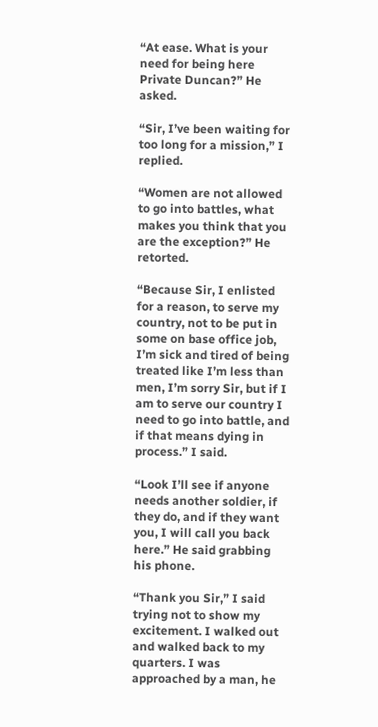“At ease. What is your need for being here Private Duncan?” He asked.

“Sir, I’ve been waiting for too long for a mission,” I replied.

“Women are not allowed to go into battles, what makes you think that you are the exception?” He retorted.

“Because Sir, I enlisted for a reason, to serve my country, not to be put in some on base office job, I’m sick and tired of being treated like I’m less than men, I’m sorry Sir, but if I am to serve our country I need to go into battle, and if that means dying in process.” I said.

“Look I’ll see if anyone needs another soldier, if they do, and if they want you, I will call you back here.” He said grabbing his phone.

“Thank you Sir,” I said trying not to show my excitement. I walked out and walked back to my quarters. I was approached by a man, he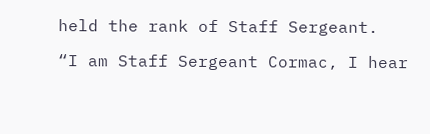held the rank of Staff Sergeant.

“I am Staff Sergeant Cormac, I hear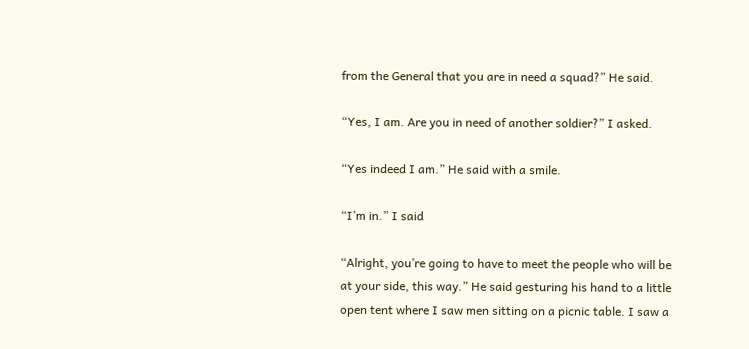from the General that you are in need a squad?” He said.

“Yes, I am. Are you in need of another soldier?” I asked.

“Yes indeed I am.” He said with a smile.

“I’m in.” I said

“Alright, you’re going to have to meet the people who will be at your side, this way.” He said gesturing his hand to a little open tent where I saw men sitting on a picnic table. I saw a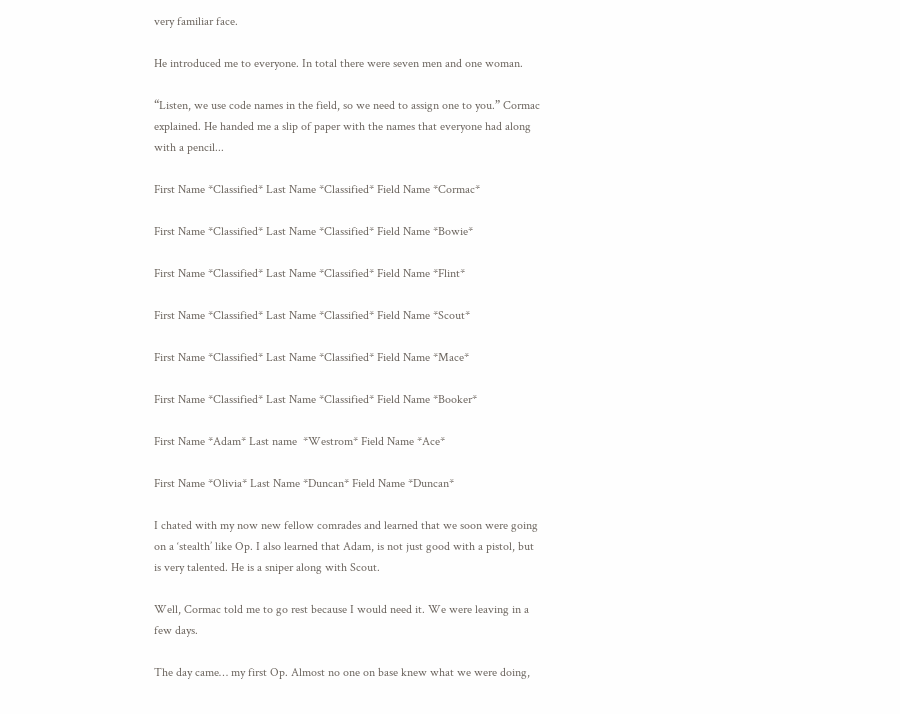very familiar face.

He introduced me to everyone. In total there were seven men and one woman.

“Listen, we use code names in the field, so we need to assign one to you.” Cormac explained. He handed me a slip of paper with the names that everyone had along with a pencil...

First Name *Classified* Last Name *Classified* Field Name *Cormac*

First Name *Classified* Last Name *Classified* Field Name *Bowie*

First Name *Classified* Last Name *Classified* Field Name *Flint*

First Name *Classified* Last Name *Classified* Field Name *Scout*

First Name *Classified* Last Name *Classified* Field Name *Mace*

First Name *Classified* Last Name *Classified* Field Name *Booker*

First Name *Adam* Last name  *Westrom* Field Name *Ace*

First Name *Olivia* Last Name *Duncan* Field Name *Duncan*

I chated with my now new fellow comrades and learned that we soon were going on a ‘stealth’ like Op. I also learned that Adam, is not just good with a pistol, but is very talented. He is a sniper along with Scout.

Well, Cormac told me to go rest because I would need it. We were leaving in a few days.

The day came… my first Op. Almost no one on base knew what we were doing,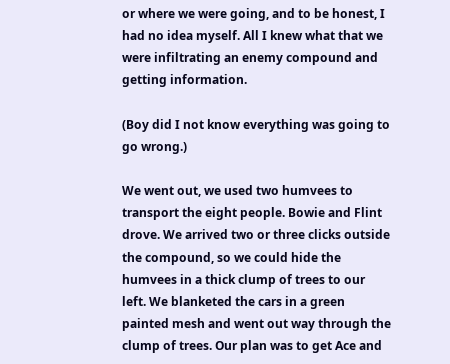or where we were going, and to be honest, I had no idea myself. All I knew what that we were infiltrating an enemy compound and getting information.

(Boy did I not know everything was going to go wrong.)

We went out, we used two humvees to transport the eight people. Bowie and Flint drove. We arrived two or three clicks outside the compound, so we could hide the humvees in a thick clump of trees to our left. We blanketed the cars in a green painted mesh and went out way through the clump of trees. Our plan was to get Ace and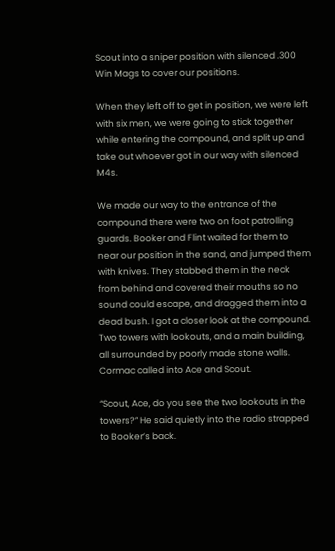Scout into a sniper position with silenced .300 Win Mags to cover our positions.

When they left off to get in position, we were left with six men, we were going to stick together while entering the compound, and split up and take out whoever got in our way with silenced M4s.

We made our way to the entrance of the compound there were two on foot patrolling guards. Booker and Flint waited for them to near our position in the sand, and jumped them with knives. They stabbed them in the neck from behind and covered their mouths so no sound could escape, and dragged them into a dead bush. I got a closer look at the compound. Two towers with lookouts, and a main building, all surrounded by poorly made stone walls. Cormac called into Ace and Scout.

“Scout, Ace, do you see the two lookouts in the towers?” He said quietly into the radio strapped to Booker’s back.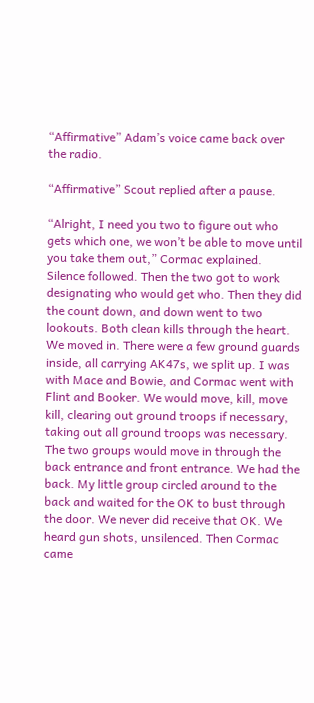“Affirmative” Adam’s voice came back over the radio.

“Affirmative” Scout replied after a pause.

“Alright, I need you two to figure out who gets which one, we won’t be able to move until you take them out,” Cormac explained. Silence followed. Then the two got to work designating who would get who. Then they did the count down, and down went to two lookouts. Both clean kills through the heart. We moved in. There were a few ground guards inside, all carrying AK47s, we split up. I was with Mace and Bowie, and Cormac went with Flint and Booker. We would move, kill, move kill, clearing out ground troops if necessary, taking out all ground troops was necessary. The two groups would move in through the back entrance and front entrance. We had the back. My little group circled around to the back and waited for the OK to bust through the door. We never did receive that OK. We heard gun shots, unsilenced. Then Cormac came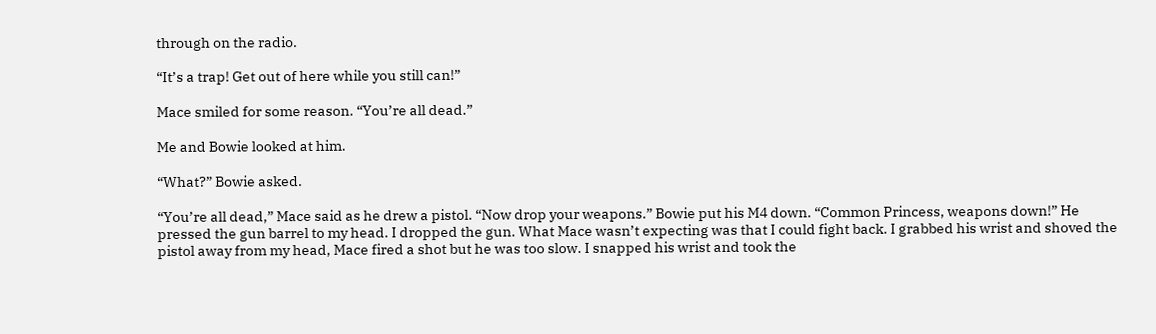through on the radio.

“It’s a trap! Get out of here while you still can!”

Mace smiled for some reason. “You’re all dead.”

Me and Bowie looked at him.

“What?” Bowie asked.

“You’re all dead,” Mace said as he drew a pistol. “Now drop your weapons.” Bowie put his M4 down. “Common Princess, weapons down!” He pressed the gun barrel to my head. I dropped the gun. What Mace wasn’t expecting was that I could fight back. I grabbed his wrist and shoved the pistol away from my head, Mace fired a shot but he was too slow. I snapped his wrist and took the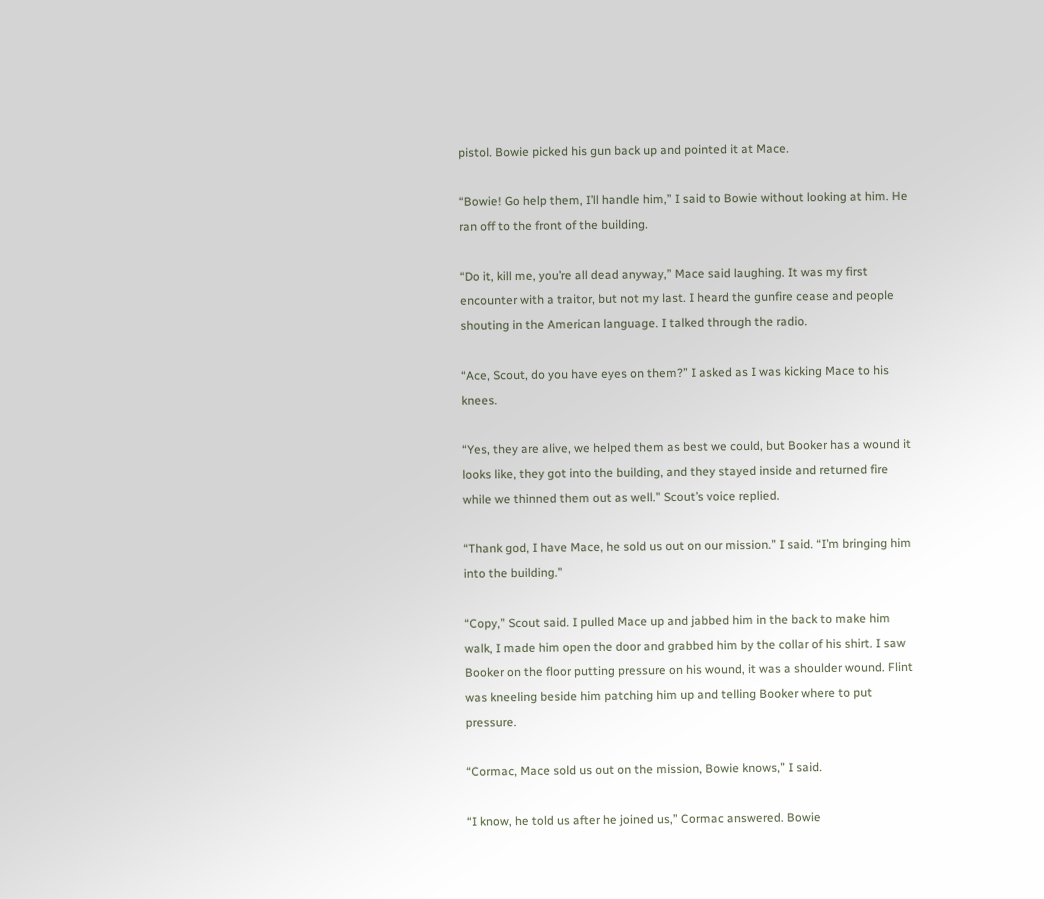pistol. Bowie picked his gun back up and pointed it at Mace.

“Bowie! Go help them, I’ll handle him,” I said to Bowie without looking at him. He ran off to the front of the building.

“Do it, kill me, you’re all dead anyway,” Mace said laughing. It was my first encounter with a traitor, but not my last. I heard the gunfire cease and people shouting in the American language. I talked through the radio.

“Ace, Scout, do you have eyes on them?” I asked as I was kicking Mace to his knees.

“Yes, they are alive, we helped them as best we could, but Booker has a wound it looks like, they got into the building, and they stayed inside and returned fire while we thinned them out as well.” Scout’s voice replied.

“Thank god, I have Mace, he sold us out on our mission.” I said. “I’m bringing him into the building.”

“Copy,” Scout said. I pulled Mace up and jabbed him in the back to make him walk, I made him open the door and grabbed him by the collar of his shirt. I saw Booker on the floor putting pressure on his wound, it was a shoulder wound. Flint was kneeling beside him patching him up and telling Booker where to put pressure.

“Cormac, Mace sold us out on the mission, Bowie knows,” I said.

“I know, he told us after he joined us,” Cormac answered. Bowie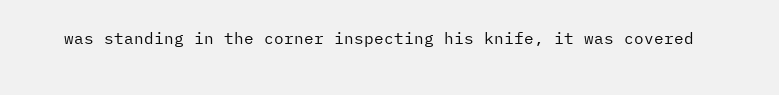was standing in the corner inspecting his knife, it was covered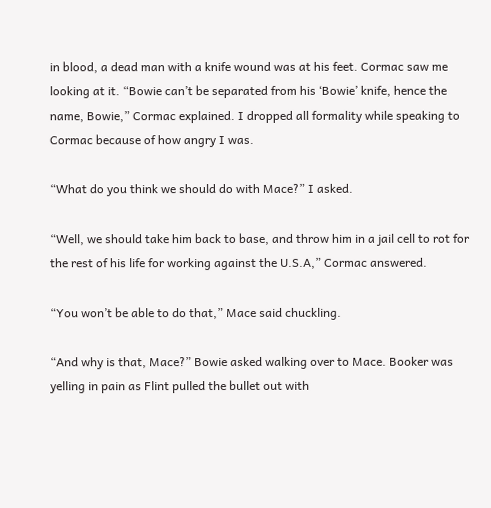in blood, a dead man with a knife wound was at his feet. Cormac saw me looking at it. “Bowie can’t be separated from his ‘Bowie’ knife, hence the name, Bowie,” Cormac explained. I dropped all formality while speaking to Cormac because of how angry I was.

“What do you think we should do with Mace?” I asked.

“Well, we should take him back to base, and throw him in a jail cell to rot for the rest of his life for working against the U.S.A,” Cormac answered.

“You won’t be able to do that,” Mace said chuckling.

“And why is that, Mace?” Bowie asked walking over to Mace. Booker was yelling in pain as Flint pulled the bullet out with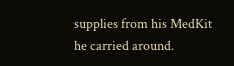supplies from his MedKit he carried around.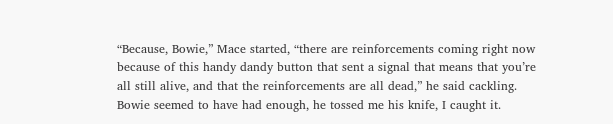“Because, Bowie,” Mace started, “there are reinforcements coming right now because of this handy dandy button that sent a signal that means that you’re all still alive, and that the reinforcements are all dead,” he said cackling. Bowie seemed to have had enough, he tossed me his knife, I caught it.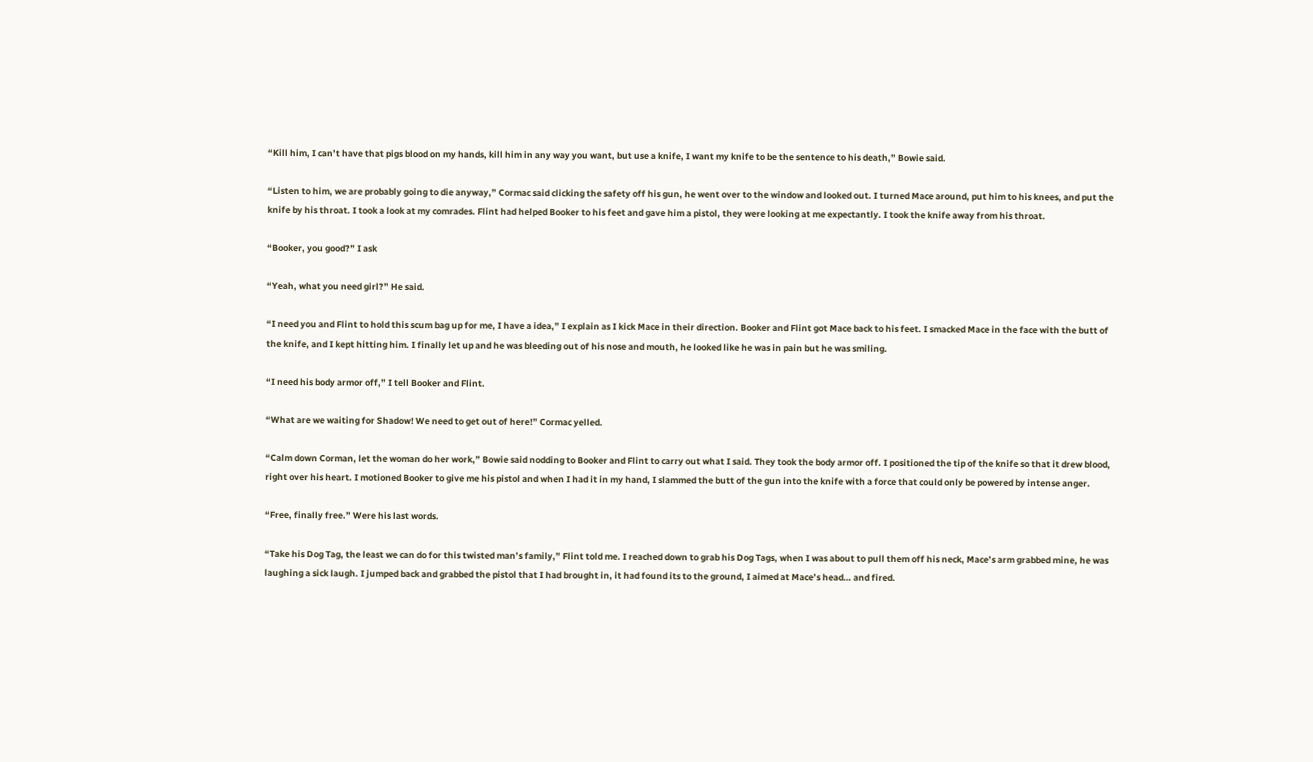“Kill him, I can’t have that pigs blood on my hands, kill him in any way you want, but use a knife, I want my knife to be the sentence to his death,” Bowie said.

“Listen to him, we are probably going to die anyway,” Cormac said clicking the safety off his gun, he went over to the window and looked out. I turned Mace around, put him to his knees, and put the knife by his throat. I took a look at my comrades. Flint had helped Booker to his feet and gave him a pistol, they were looking at me expectantly. I took the knife away from his throat.

“Booker, you good?” I ask

“Yeah, what you need girl?” He said.

“I need you and Flint to hold this scum bag up for me, I have a idea,” I explain as I kick Mace in their direction. Booker and Flint got Mace back to his feet. I smacked Mace in the face with the butt of the knife, and I kept hitting him. I finally let up and he was bleeding out of his nose and mouth, he looked like he was in pain but he was smiling.

“I need his body armor off,” I tell Booker and Flint.

“What are we waiting for Shadow! We need to get out of here!” Cormac yelled.

“Calm down Corman, let the woman do her work,” Bowie said nodding to Booker and Flint to carry out what I said. They took the body armor off. I positioned the tip of the knife so that it drew blood, right over his heart. I motioned Booker to give me his pistol and when I had it in my hand, I slammed the butt of the gun into the knife with a force that could only be powered by intense anger.

“Free, finally free.” Were his last words.

“Take his Dog Tag, the least we can do for this twisted man’s family,” Flint told me. I reached down to grab his Dog Tags, when I was about to pull them off his neck, Mace’s arm grabbed mine, he was laughing a sick laugh. I jumped back and grabbed the pistol that I had brought in, it had found its to the ground, I aimed at Mace’s head… and fired.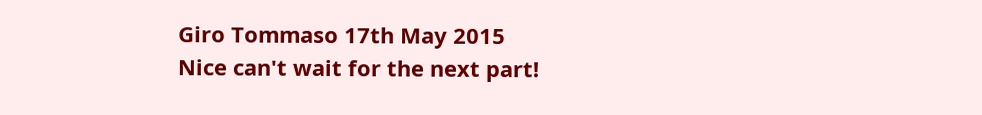Giro Tommaso 17th May 2015
Nice can't wait for the next part!